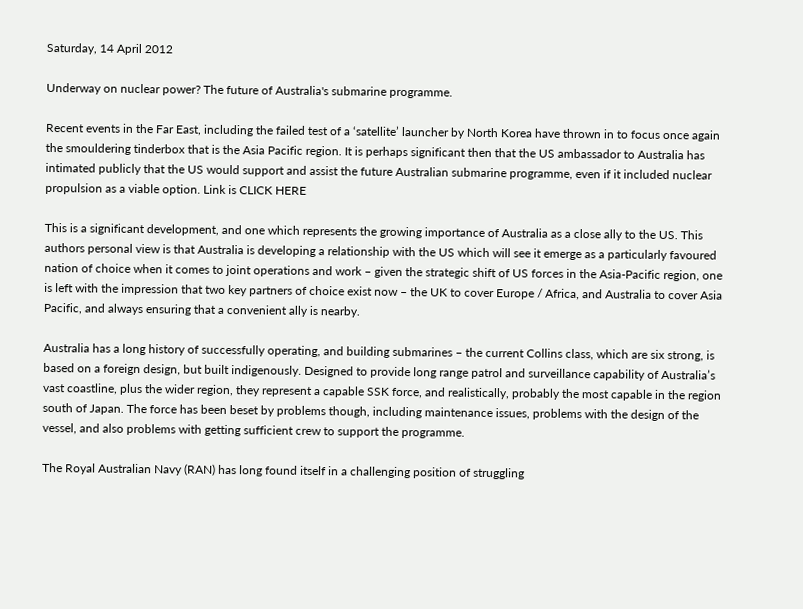Saturday, 14 April 2012

Underway on nuclear power? The future of Australia's submarine programme.

Recent events in the Far East, including the failed test of a ‘satellite’ launcher by North Korea have thrown in to focus once again the smouldering tinderbox that is the Asia Pacific region. It is perhaps significant then that the US ambassador to Australia has intimated publicly that the US would support and assist the future Australian submarine programme, even if it included nuclear propulsion as a viable option. Link is CLICK HERE

This is a significant development, and one which represents the growing importance of Australia as a close ally to the US. This authors personal view is that Australia is developing a relationship with the US which will see it emerge as a particularly favoured nation of choice when it comes to joint operations and work – given the strategic shift of US forces in the Asia-Pacific region, one is left with the impression that two key partners of choice exist now – the UK to cover Europe / Africa, and Australia to cover Asia Pacific, and always ensuring that a convenient ally is nearby.

Australia has a long history of successfully operating, and building submarines – the current Collins class, which are six strong, is based on a foreign design, but built indigenously. Designed to provide long range patrol and surveillance capability of Australia’s vast coastline, plus the wider region, they represent a capable SSK force, and realistically, probably the most capable in the region south of Japan. The force has been beset by problems though, including maintenance issues, problems with the design of the vessel, and also problems with getting sufficient crew to support the programme.

The Royal Australian Navy (RAN) has long found itself in a challenging position of struggling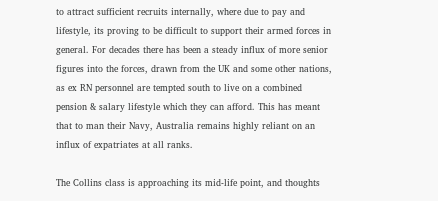to attract sufficient recruits internally, where due to pay and lifestyle, its proving to be difficult to support their armed forces in general. For decades there has been a steady influx of more senior figures into the forces, drawn from the UK and some other nations, as ex RN personnel are tempted south to live on a combined pension & salary lifestyle which they can afford. This has meant that to man their Navy, Australia remains highly reliant on an influx of expatriates at all ranks.

The Collins class is approaching its mid-life point, and thoughts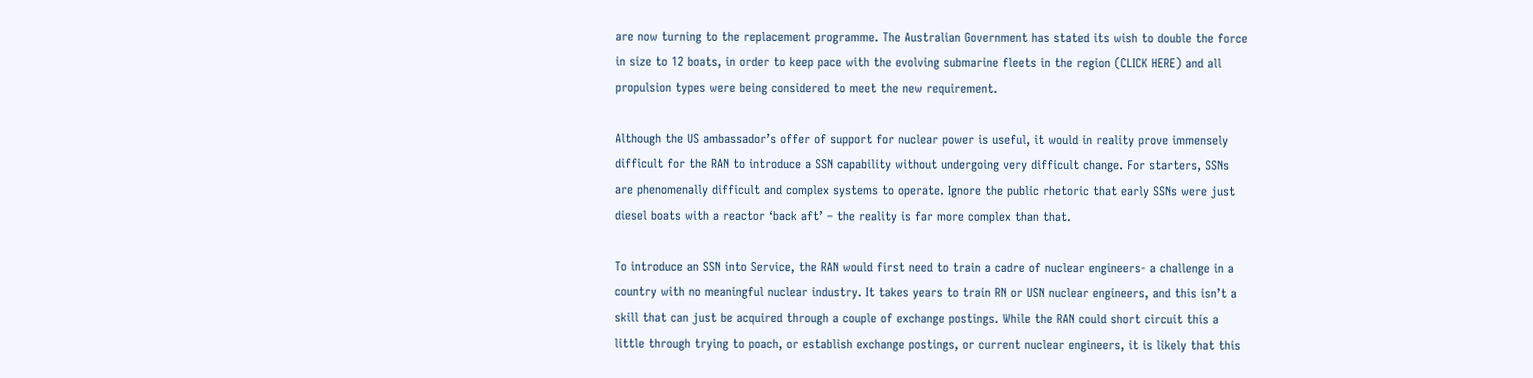are now turning to the replacement programme. The Australian Government has stated its wish to double the force in size to 12 boats, in order to keep pace with the evolving submarine fleets in the region (CLICK HERE) and all propulsion types were being considered to meet the new requirement.

Although the US ambassador’s offer of support for nuclear power is useful, it would in reality prove immensely difficult for the RAN to introduce a SSN capability without undergoing very difficult change. For starters, SSNs are phenomenally difficult and complex systems to operate. Ignore the public rhetoric that early SSNs were just diesel boats with a reactor ‘back aft’ – the reality is far more complex than that.

To introduce an SSN into Service, the RAN would first need to train a cadre of nuclear engineers- a challenge in a country with no meaningful nuclear industry. It takes years to train RN or USN nuclear engineers, and this isn’t a skill that can just be acquired through a couple of exchange postings. While the RAN could short circuit this a little through trying to poach, or establish exchange postings, or current nuclear engineers, it is likely that this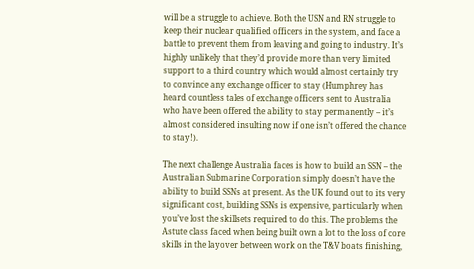will be a struggle to achieve. Both the USN and RN struggle to keep their nuclear qualified officers in the system, and face a battle to prevent them from leaving and going to industry. It’s highly unlikely that they’d provide more than very limited support to a third country which would almost certainly try to convince any exchange officer to stay (Humphrey has heard countless tales of exchange officers sent to Australia who have been offered the ability to stay permanently – it’s almost considered insulting now if one isn’t offered the chance to stay!).

The next challenge Australia faces is how to build an SSN – the Australian Submarine Corporation simply doesn’t have the ability to build SSNs at present. As the UK found out to its very significant cost, building SSNs is expensive, particularly when you’ve lost the skillsets required to do this. The problems the Astute class faced when being built own a lot to the loss of core skills in the layover between work on the T&V boats finishing,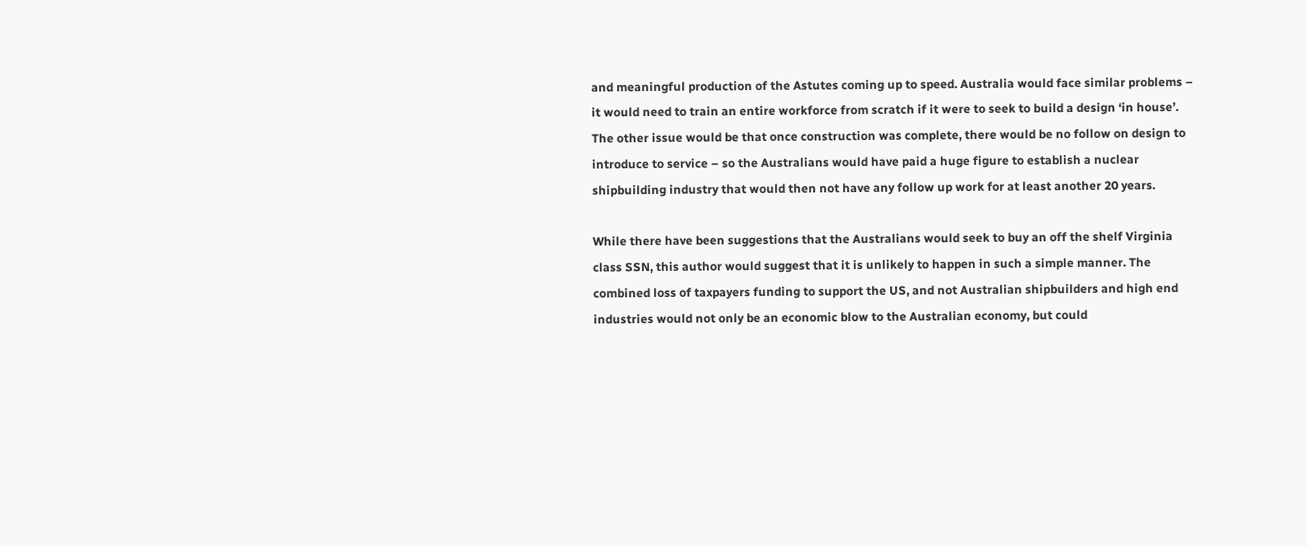and meaningful production of the Astutes coming up to speed. Australia would face similar problems – it would need to train an entire workforce from scratch if it were to seek to build a design ‘in house’. The other issue would be that once construction was complete, there would be no follow on design to introduce to service – so the Australians would have paid a huge figure to establish a nuclear shipbuilding industry that would then not have any follow up work for at least another 20 years.

While there have been suggestions that the Australians would seek to buy an off the shelf Virginia class SSN, this author would suggest that it is unlikely to happen in such a simple manner. The combined loss of taxpayers funding to support the US, and not Australian shipbuilders and high end industries would not only be an economic blow to the Australian economy, but could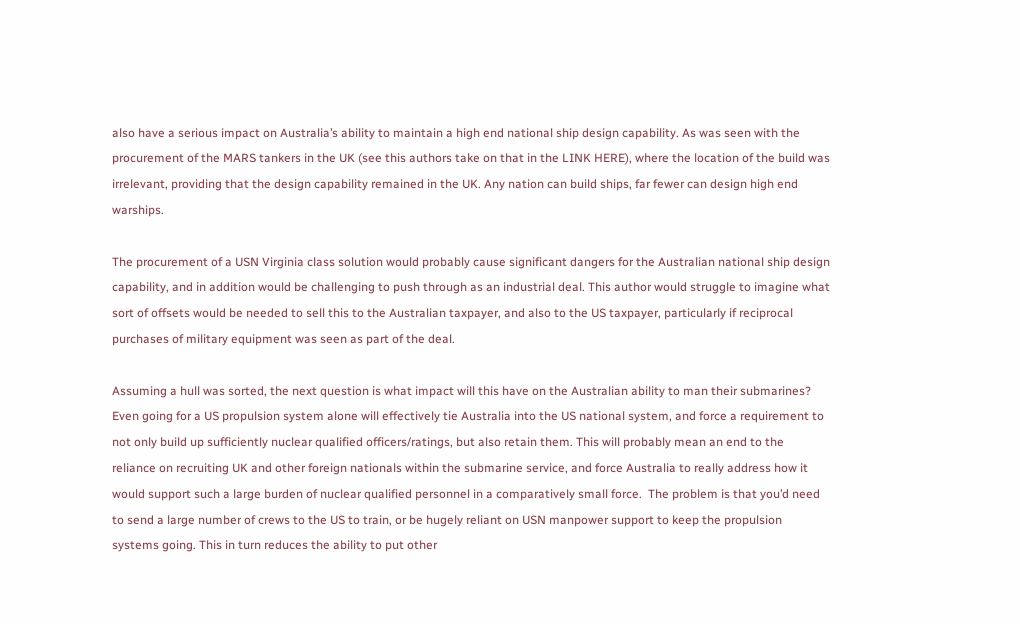also have a serious impact on Australia’s ability to maintain a high end national ship design capability. As was seen with the procurement of the MARS tankers in the UK (see this authors take on that in the LINK HERE), where the location of the build was irrelevant, providing that the design capability remained in the UK. Any nation can build ships, far fewer can design high end warships.

The procurement of a USN Virginia class solution would probably cause significant dangers for the Australian national ship design capability, and in addition would be challenging to push through as an industrial deal. This author would struggle to imagine what sort of offsets would be needed to sell this to the Australian taxpayer, and also to the US taxpayer, particularly if reciprocal purchases of military equipment was seen as part of the deal.

Assuming a hull was sorted, the next question is what impact will this have on the Australian ability to man their submarines? Even going for a US propulsion system alone will effectively tie Australia into the US national system, and force a requirement to not only build up sufficiently nuclear qualified officers/ratings, but also retain them. This will probably mean an end to the reliance on recruiting UK and other foreign nationals within the submarine service, and force Australia to really address how it would support such a large burden of nuclear qualified personnel in a comparatively small force.  The problem is that you’d need to send a large number of crews to the US to train, or be hugely reliant on USN manpower support to keep the propulsion systems going. This in turn reduces the ability to put other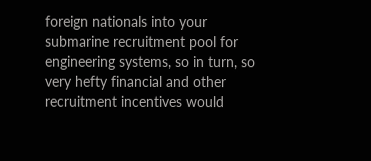foreign nationals into your submarine recruitment pool for engineering systems, so in turn, so very hefty financial and other recruitment incentives would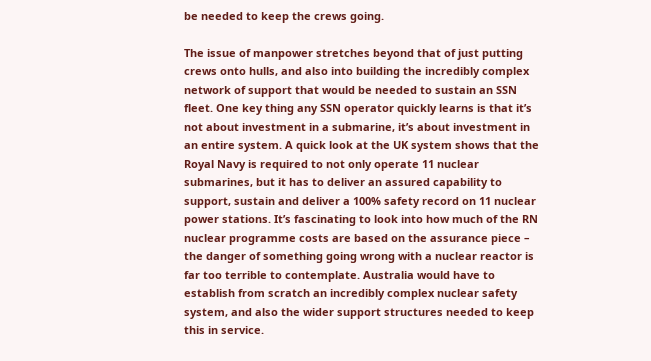be needed to keep the crews going.

The issue of manpower stretches beyond that of just putting crews onto hulls, and also into building the incredibly complex network of support that would be needed to sustain an SSN fleet. One key thing any SSN operator quickly learns is that it’s not about investment in a submarine, it’s about investment in an entire system. A quick look at the UK system shows that the Royal Navy is required to not only operate 11 nuclear submarines, but it has to deliver an assured capability to support, sustain and deliver a 100% safety record on 11 nuclear power stations. It’s fascinating to look into how much of the RN nuclear programme costs are based on the assurance piece – the danger of something going wrong with a nuclear reactor is far too terrible to contemplate. Australia would have to establish from scratch an incredibly complex nuclear safety system, and also the wider support structures needed to keep this in service.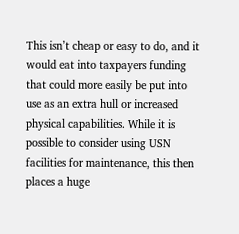This isn’t cheap or easy to do, and it would eat into taxpayers funding that could more easily be put into use as an extra hull or increased physical capabilities. While it is possible to consider using USN facilities for maintenance, this then places a huge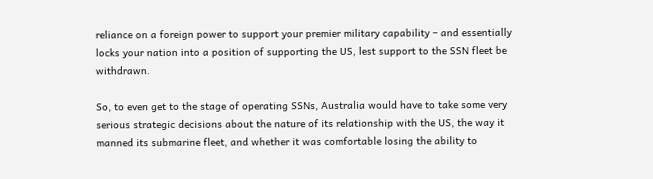reliance on a foreign power to support your premier military capability – and essentially locks your nation into a position of supporting the US, lest support to the SSN fleet be withdrawn.

So, to even get to the stage of operating SSNs, Australia would have to take some very serious strategic decisions about the nature of its relationship with the US, the way it manned its submarine fleet, and whether it was comfortable losing the ability to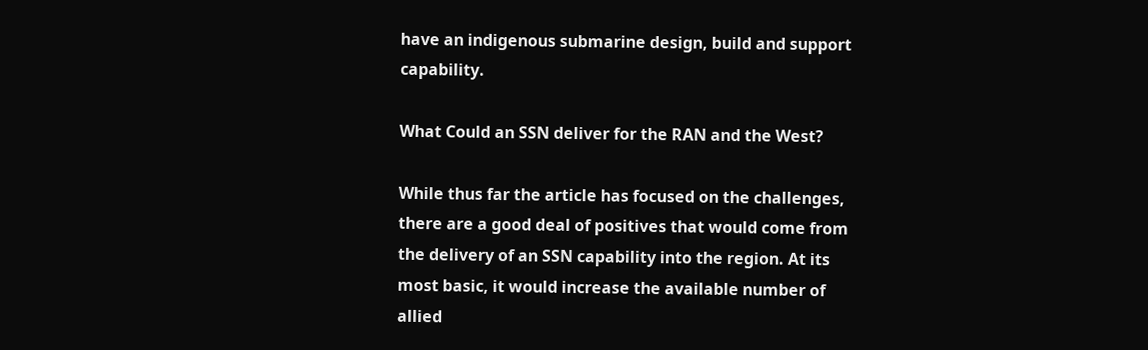have an indigenous submarine design, build and support capability.

What Could an SSN deliver for the RAN and the West?

While thus far the article has focused on the challenges, there are a good deal of positives that would come from the delivery of an SSN capability into the region. At its most basic, it would increase the available number of allied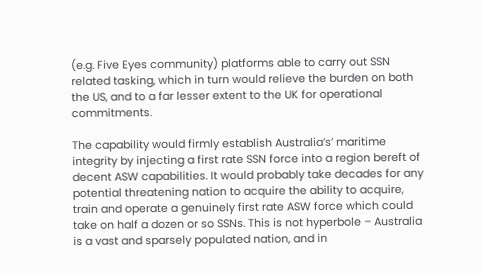(e.g. Five Eyes community) platforms able to carry out SSN related tasking, which in turn would relieve the burden on both the US, and to a far lesser extent to the UK for operational commitments.

The capability would firmly establish Australia’s’ maritime integrity by injecting a first rate SSN force into a region bereft of decent ASW capabilities. It would probably take decades for any potential threatening nation to acquire the ability to acquire, train and operate a genuinely first rate ASW force which could take on half a dozen or so SSNs. This is not hyperbole – Australia is a vast and sparsely populated nation, and in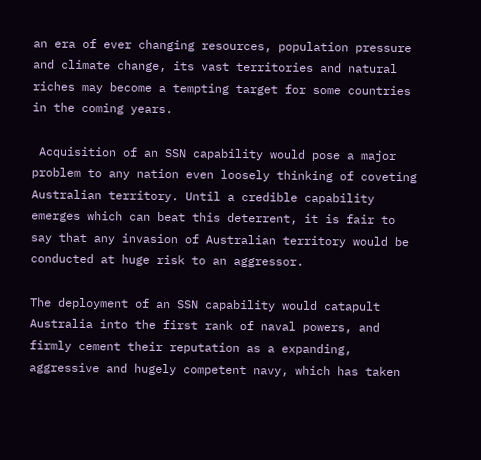an era of ever changing resources, population pressure and climate change, its vast territories and natural riches may become a tempting target for some countries in the coming years.

 Acquisition of an SSN capability would pose a major problem to any nation even loosely thinking of coveting Australian territory. Until a credible capability emerges which can beat this deterrent, it is fair to say that any invasion of Australian territory would be conducted at huge risk to an aggressor.

The deployment of an SSN capability would catapult Australia into the first rank of naval powers, and firmly cement their reputation as a expanding, aggressive and hugely competent navy, which has taken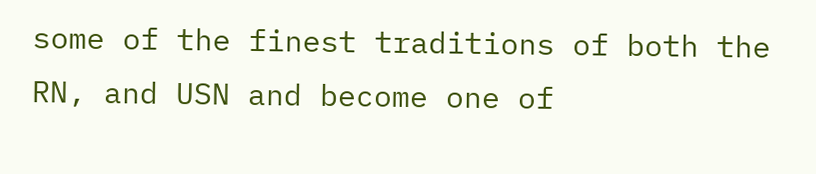some of the finest traditions of both the RN, and USN and become one of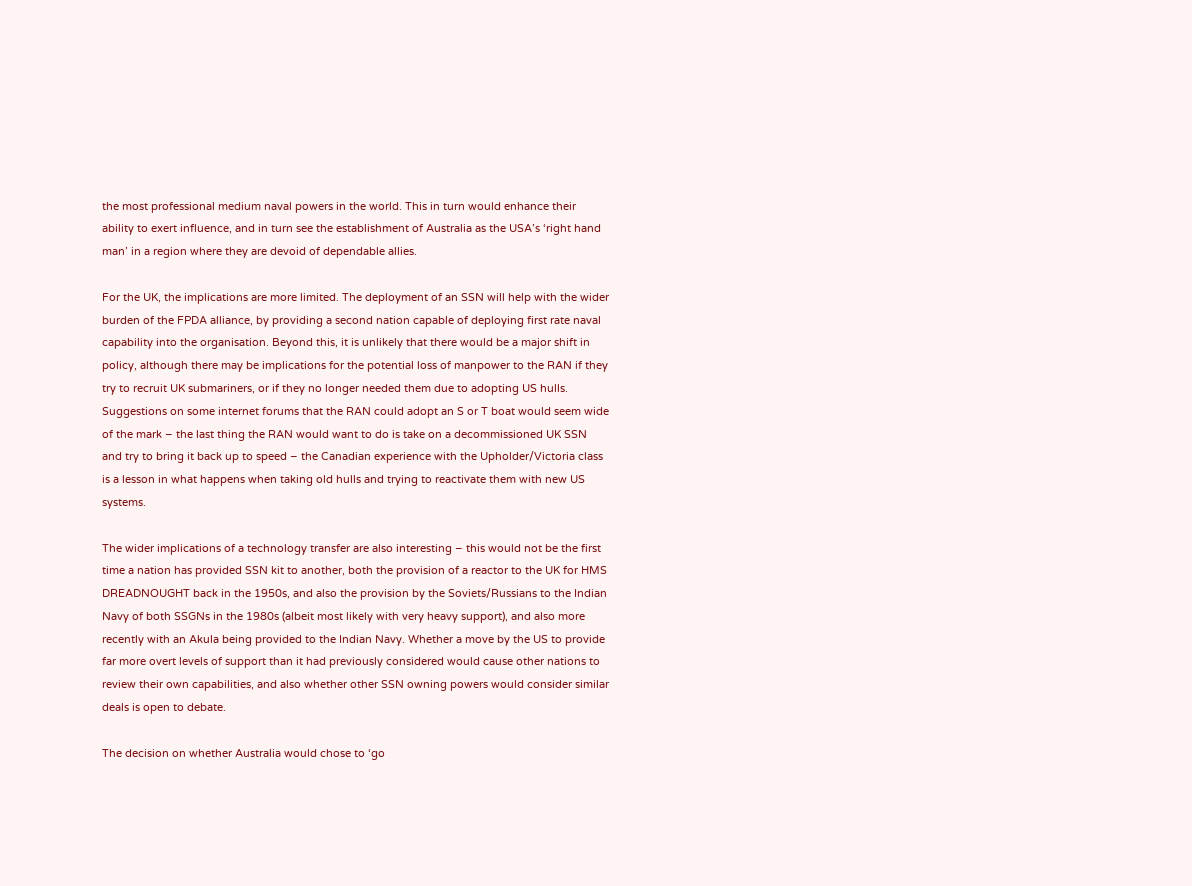the most professional medium naval powers in the world. This in turn would enhance their ability to exert influence, and in turn see the establishment of Australia as the USA’s ‘right hand man’ in a region where they are devoid of dependable allies.

For the UK, the implications are more limited. The deployment of an SSN will help with the wider burden of the FPDA alliance, by providing a second nation capable of deploying first rate naval capability into the organisation. Beyond this, it is unlikely that there would be a major shift in policy, although there may be implications for the potential loss of manpower to the RAN if they try to recruit UK submariners, or if they no longer needed them due to adopting US hulls. Suggestions on some internet forums that the RAN could adopt an S or T boat would seem wide of the mark – the last thing the RAN would want to do is take on a decommissioned UK SSN and try to bring it back up to speed – the Canadian experience with the Upholder/Victoria class is a lesson in what happens when taking old hulls and trying to reactivate them with new US systems.

The wider implications of a technology transfer are also interesting – this would not be the first time a nation has provided SSN kit to another, both the provision of a reactor to the UK for HMS DREADNOUGHT back in the 1950s, and also the provision by the Soviets/Russians to the Indian Navy of both SSGNs in the 1980s (albeit most likely with very heavy support), and also more recently with an Akula being provided to the Indian Navy. Whether a move by the US to provide far more overt levels of support than it had previously considered would cause other nations to review their own capabilities, and also whether other SSN owning powers would consider similar deals is open to debate.

The decision on whether Australia would chose to ‘go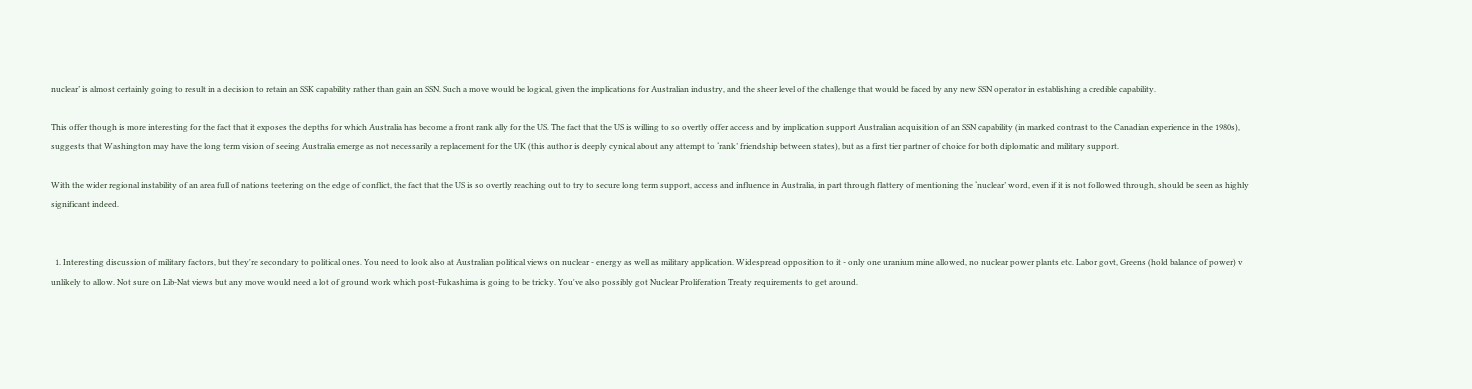nuclear’ is almost certainly going to result in a decision to retain an SSK capability rather than gain an SSN. Such a move would be logical, given the implications for Australian industry, and the sheer level of the challenge that would be faced by any new SSN operator in establishing a credible capability.

This offer though is more interesting for the fact that it exposes the depths for which Australia has become a front rank ally for the US. The fact that the US is willing to so overtly offer access and by implication support Australian acquisition of an SSN capability (in marked contrast to the Canadian experience in the 1980s), suggests that Washington may have the long term vision of seeing Australia emerge as not necessarily a replacement for the UK (this author is deeply cynical about any attempt to ‘rank’ friendship between states), but as a first tier partner of choice for both diplomatic and military support.

With the wider regional instability of an area full of nations teetering on the edge of conflict, the fact that the US is so overtly reaching out to try to secure long term support, access and influence in Australia, in part through flattery of mentioning the ‘nuclear’ word, even if it is not followed through, should be seen as highly significant indeed.


  1. Interesting discussion of military factors, but they're secondary to political ones. You need to look also at Australian political views on nuclear - energy as well as military application. Widespread opposition to it - only one uranium mine allowed, no nuclear power plants etc. Labor govt, Greens (hold balance of power) v unlikely to allow. Not sure on Lib-Nat views but any move would need a lot of ground work which post-Fukashima is going to be tricky. You've also possibly got Nuclear Proliferation Treaty requirements to get around.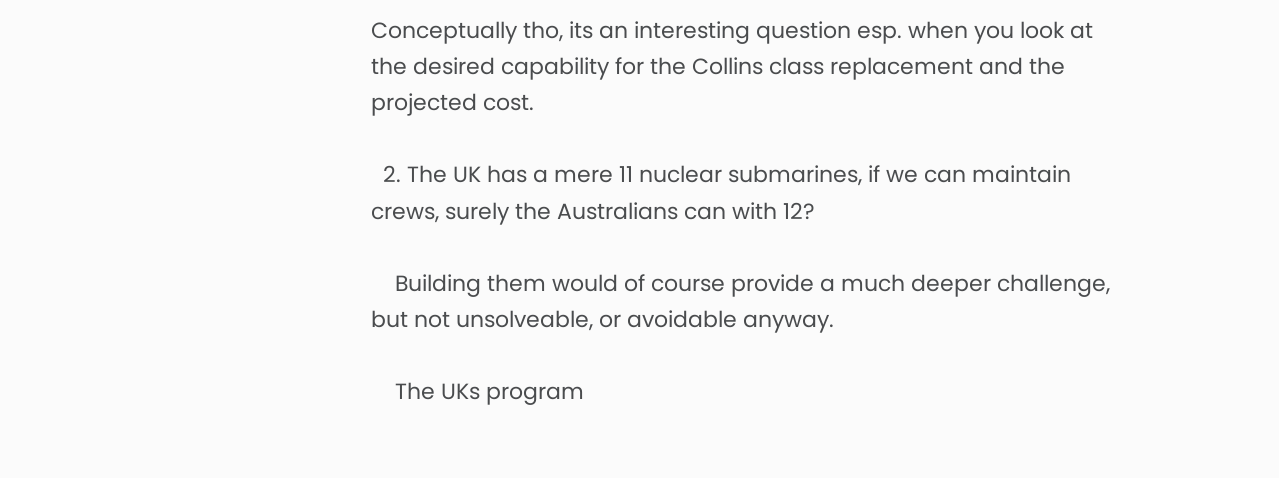Conceptually tho, its an interesting question esp. when you look at the desired capability for the Collins class replacement and the projected cost.

  2. The UK has a mere 11 nuclear submarines, if we can maintain crews, surely the Australians can with 12?

    Building them would of course provide a much deeper challenge, but not unsolveable, or avoidable anyway.

    The UKs program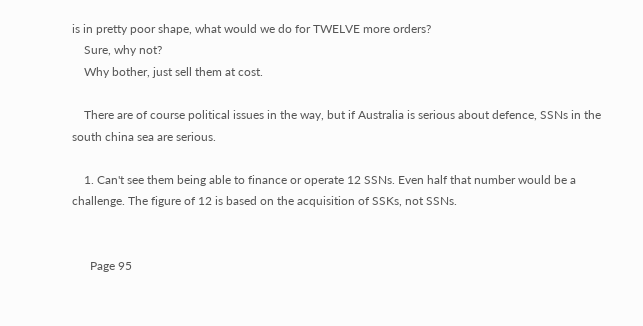is in pretty poor shape, what would we do for TWELVE more orders?
    Sure, why not?
    Why bother, just sell them at cost.

    There are of course political issues in the way, but if Australia is serious about defence, SSNs in the south china sea are serious.

    1. Can't see them being able to finance or operate 12 SSNs. Even half that number would be a challenge. The figure of 12 is based on the acquisition of SSKs, not SSNs.


      Page 95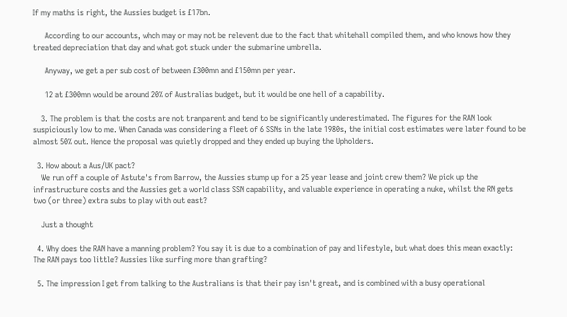If my maths is right, the Aussies budget is £17bn.

      According to our accounts, whch may or may not be relevent due to the fact that whitehall compiled them, and who knows how they treated depreciation that day and what got stuck under the submarine umbrella.

      Anyway, we get a per sub cost of between £300mn and £150mn per year.

      12 at £300mn would be around 20% of Australias budget, but it would be one hell of a capability.

    3. The problem is that the costs are not tranparent and tend to be significantly underestimated. The figures for the RAN look suspiciously low to me. When Canada was considering a fleet of 6 SSNs in the late 1980s, the initial cost estimates were later found to be almost 50% out. Hence the proposal was quietly dropped and they ended up buying the Upholders.

  3. How about a Aus/UK pact?
    We run off a couple of Astute's from Barrow, the Aussies stump up for a 25 year lease and joint crew them? We pick up the infrastructure costs and the Aussies get a world class SSN capability, and valuable experience in operating a nuke, whilst the RN gets two (or three) extra subs to play with out east?

    Just a thought

  4. Why does the RAN have a manning problem? You say it is due to a combination of pay and lifestyle, but what does this mean exactly: The RAN pays too little? Aussies like surfing more than grafting?

  5. The impression I get from talking to the Australians is that their pay isn't great, and is combined with a busy operational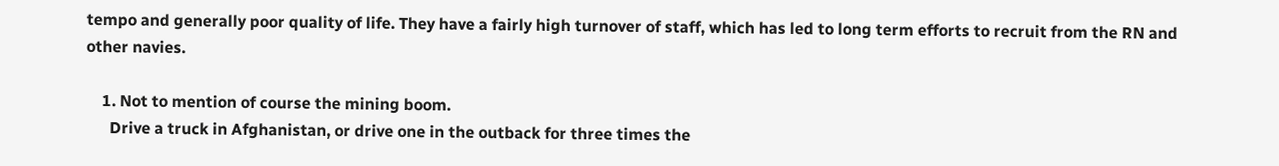tempo and generally poor quality of life. They have a fairly high turnover of staff, which has led to long term efforts to recruit from the RN and other navies.

    1. Not to mention of course the mining boom.
      Drive a truck in Afghanistan, or drive one in the outback for three times the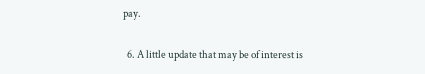pay.

  6. A little update that may be of interest is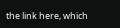the link here, which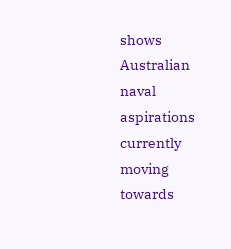shows Australian naval aspirations currently moving towards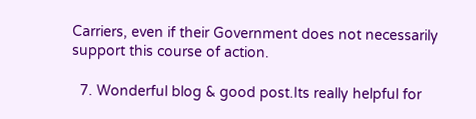Carriers, even if their Government does not necessarily support this course of action.

  7. Wonderful blog & good post.Its really helpful for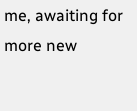me, awaiting for more new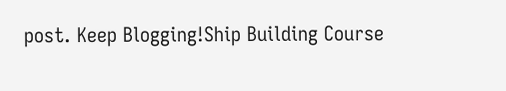post. Keep Blogging!Ship Building Course